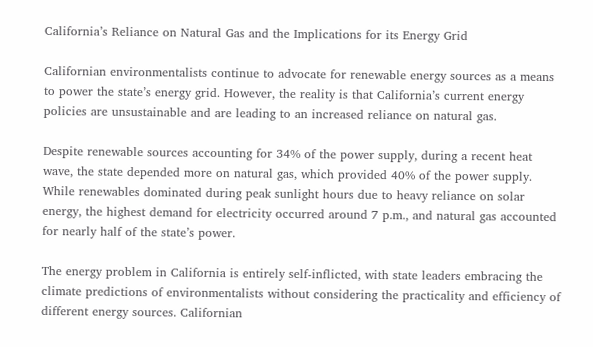California’s Reliance on Natural Gas and the Implications for its Energy Grid

Californian environmentalists continue to advocate for renewable energy sources as a means to power the state’s energy grid. However, the reality is that California’s current energy policies are unsustainable and are leading to an increased reliance on natural gas.

Despite renewable sources accounting for 34% of the power supply, during a recent heat wave, the state depended more on natural gas, which provided 40% of the power supply. While renewables dominated during peak sunlight hours due to heavy reliance on solar energy, the highest demand for electricity occurred around 7 p.m., and natural gas accounted for nearly half of the state’s power.

The energy problem in California is entirely self-inflicted, with state leaders embracing the climate predictions of environmentalists without considering the practicality and efficiency of different energy sources. Californian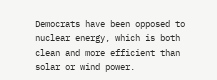Democrats have been opposed to nuclear energy, which is both clean and more efficient than solar or wind power.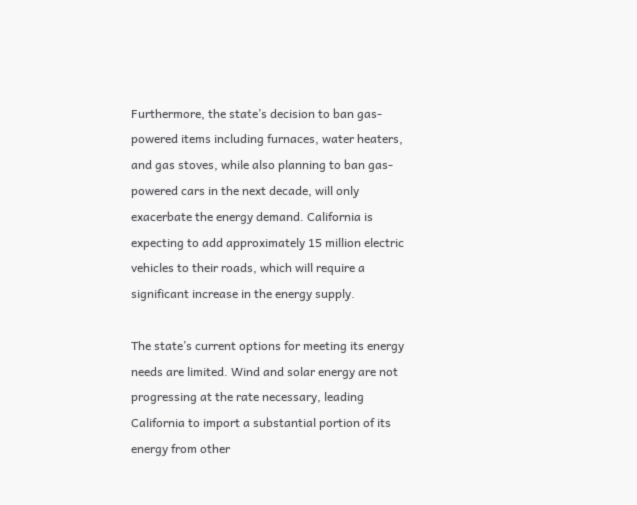Furthermore, the state’s decision to ban gas-powered items including furnaces, water heaters, and gas stoves, while also planning to ban gas-powered cars in the next decade, will only exacerbate the energy demand. California is expecting to add approximately 15 million electric vehicles to their roads, which will require a significant increase in the energy supply.

The state’s current options for meeting its energy needs are limited. Wind and solar energy are not progressing at the rate necessary, leading California to import a substantial portion of its energy from other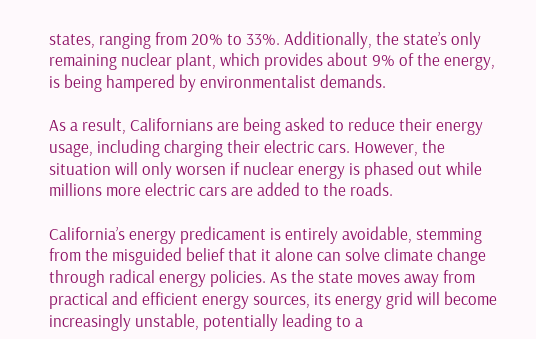states, ranging from 20% to 33%. Additionally, the state’s only remaining nuclear plant, which provides about 9% of the energy, is being hampered by environmentalist demands.

As a result, Californians are being asked to reduce their energy usage, including charging their electric cars. However, the situation will only worsen if nuclear energy is phased out while millions more electric cars are added to the roads.

California’s energy predicament is entirely avoidable, stemming from the misguided belief that it alone can solve climate change through radical energy policies. As the state moves away from practical and efficient energy sources, its energy grid will become increasingly unstable, potentially leading to a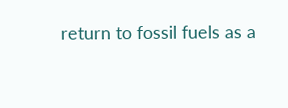return to fossil fuels as a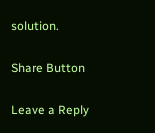solution.

Share Button

Leave a Reply